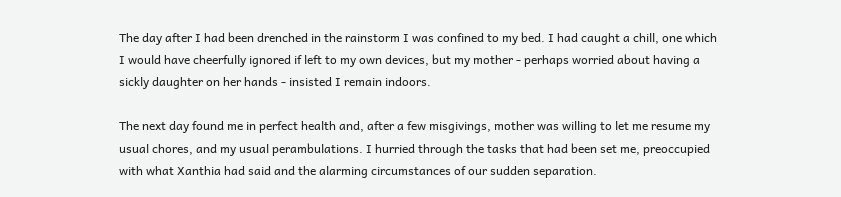The day after I had been drenched in the rainstorm I was confined to my bed. I had caught a chill, one which I would have cheerfully ignored if left to my own devices, but my mother - perhaps worried about having a sickly daughter on her hands - insisted I remain indoors.

The next day found me in perfect health and, after a few misgivings, mother was willing to let me resume my usual chores, and my usual perambulations. I hurried through the tasks that had been set me, preoccupied with what Xanthia had said and the alarming circumstances of our sudden separation.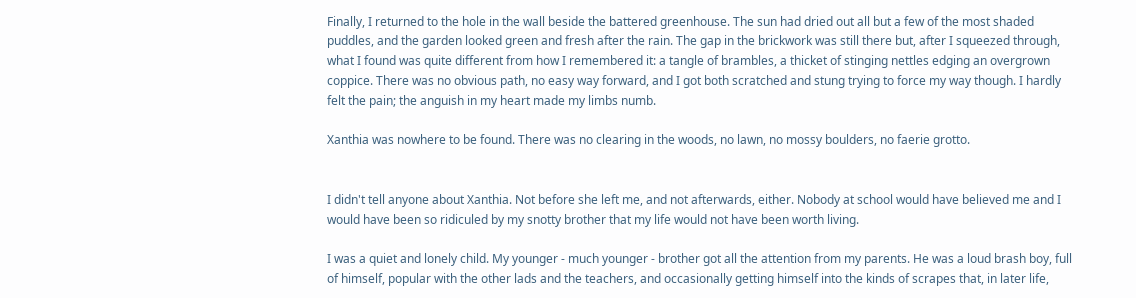Finally, I returned to the hole in the wall beside the battered greenhouse. The sun had dried out all but a few of the most shaded puddles, and the garden looked green and fresh after the rain. The gap in the brickwork was still there but, after I squeezed through, what I found was quite different from how I remembered it: a tangle of brambles, a thicket of stinging nettles edging an overgrown coppice. There was no obvious path, no easy way forward, and I got both scratched and stung trying to force my way though. I hardly felt the pain; the anguish in my heart made my limbs numb.

Xanthia was nowhere to be found. There was no clearing in the woods, no lawn, no mossy boulders, no faerie grotto.


I didn't tell anyone about Xanthia. Not before she left me, and not afterwards, either. Nobody at school would have believed me and I would have been so ridiculed by my snotty brother that my life would not have been worth living.

I was a quiet and lonely child. My younger - much younger - brother got all the attention from my parents. He was a loud brash boy, full of himself, popular with the other lads and the teachers, and occasionally getting himself into the kinds of scrapes that, in later life,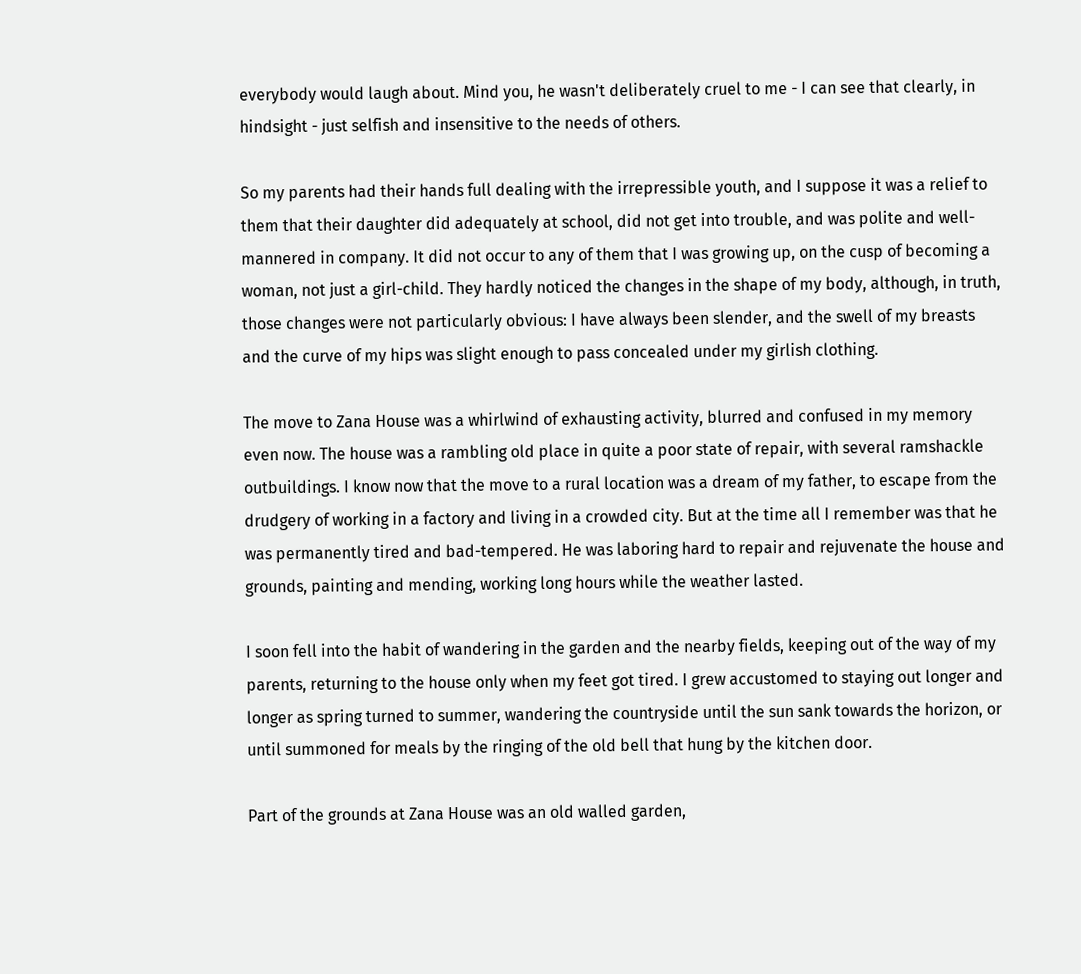everybody would laugh about. Mind you, he wasn't deliberately cruel to me - I can see that clearly, in hindsight - just selfish and insensitive to the needs of others.

So my parents had their hands full dealing with the irrepressible youth, and I suppose it was a relief to them that their daughter did adequately at school, did not get into trouble, and was polite and well-mannered in company. It did not occur to any of them that I was growing up, on the cusp of becoming a woman, not just a girl-child. They hardly noticed the changes in the shape of my body, although, in truth, those changes were not particularly obvious: I have always been slender, and the swell of my breasts and the curve of my hips was slight enough to pass concealed under my girlish clothing.

The move to Zana House was a whirlwind of exhausting activity, blurred and confused in my memory even now. The house was a rambling old place in quite a poor state of repair, with several ramshackle outbuildings. I know now that the move to a rural location was a dream of my father, to escape from the drudgery of working in a factory and living in a crowded city. But at the time all I remember was that he was permanently tired and bad-tempered. He was laboring hard to repair and rejuvenate the house and grounds, painting and mending, working long hours while the weather lasted.

I soon fell into the habit of wandering in the garden and the nearby fields, keeping out of the way of my parents, returning to the house only when my feet got tired. I grew accustomed to staying out longer and longer as spring turned to summer, wandering the countryside until the sun sank towards the horizon, or until summoned for meals by the ringing of the old bell that hung by the kitchen door.

Part of the grounds at Zana House was an old walled garden,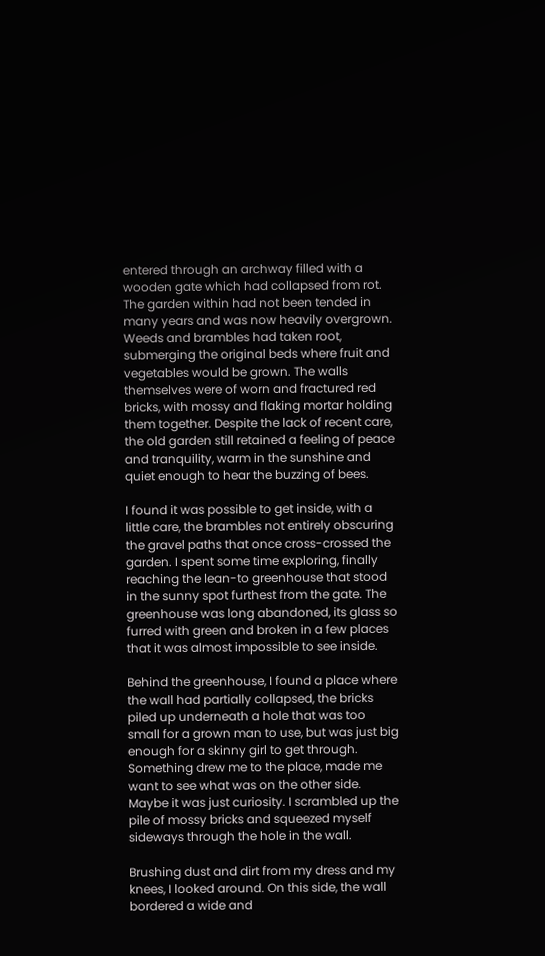entered through an archway filled with a wooden gate which had collapsed from rot. The garden within had not been tended in many years and was now heavily overgrown. Weeds and brambles had taken root, submerging the original beds where fruit and vegetables would be grown. The walls themselves were of worn and fractured red bricks, with mossy and flaking mortar holding them together. Despite the lack of recent care, the old garden still retained a feeling of peace and tranquility, warm in the sunshine and quiet enough to hear the buzzing of bees.

I found it was possible to get inside, with a little care, the brambles not entirely obscuring the gravel paths that once cross-crossed the garden. I spent some time exploring, finally reaching the lean-to greenhouse that stood in the sunny spot furthest from the gate. The greenhouse was long abandoned, its glass so furred with green and broken in a few places that it was almost impossible to see inside.

Behind the greenhouse, I found a place where the wall had partially collapsed, the bricks piled up underneath a hole that was too small for a grown man to use, but was just big enough for a skinny girl to get through. Something drew me to the place, made me want to see what was on the other side. Maybe it was just curiosity. I scrambled up the pile of mossy bricks and squeezed myself sideways through the hole in the wall.

Brushing dust and dirt from my dress and my knees, I looked around. On this side, the wall bordered a wide and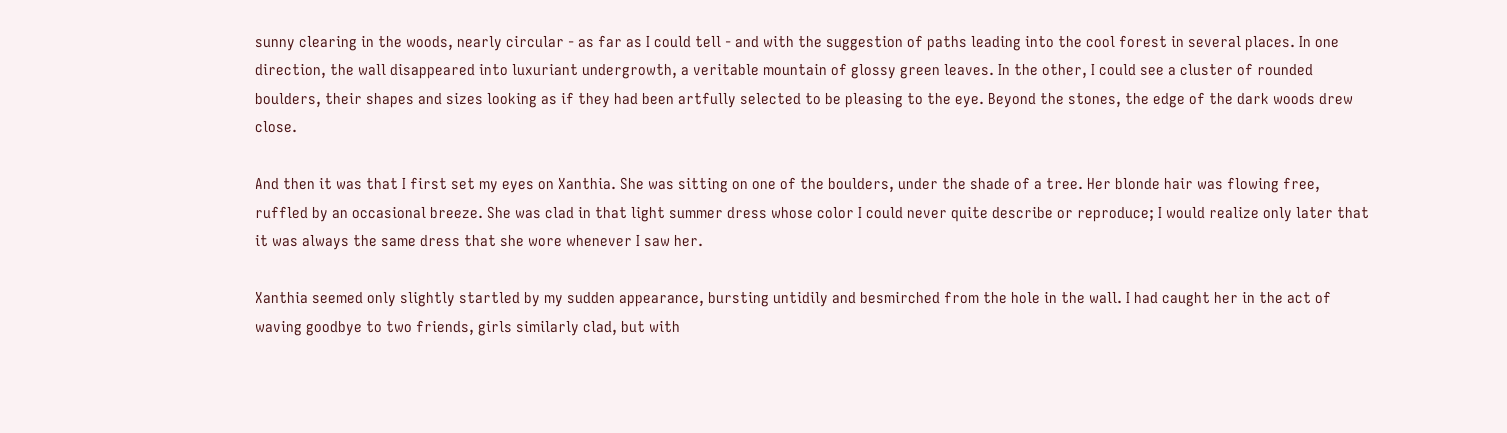sunny clearing in the woods, nearly circular - as far as I could tell - and with the suggestion of paths leading into the cool forest in several places. In one direction, the wall disappeared into luxuriant undergrowth, a veritable mountain of glossy green leaves. In the other, I could see a cluster of rounded boulders, their shapes and sizes looking as if they had been artfully selected to be pleasing to the eye. Beyond the stones, the edge of the dark woods drew close.

And then it was that I first set my eyes on Xanthia. She was sitting on one of the boulders, under the shade of a tree. Her blonde hair was flowing free, ruffled by an occasional breeze. She was clad in that light summer dress whose color I could never quite describe or reproduce; I would realize only later that it was always the same dress that she wore whenever I saw her.

Xanthia seemed only slightly startled by my sudden appearance, bursting untidily and besmirched from the hole in the wall. I had caught her in the act of waving goodbye to two friends, girls similarly clad, but with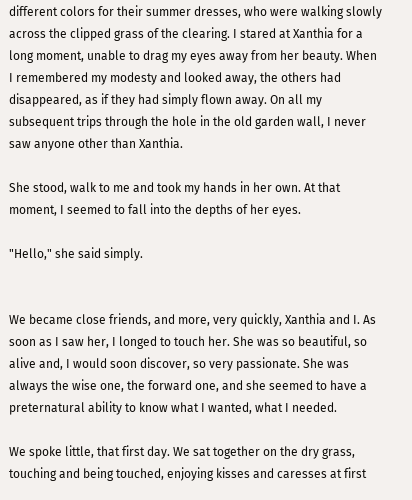different colors for their summer dresses, who were walking slowly across the clipped grass of the clearing. I stared at Xanthia for a long moment, unable to drag my eyes away from her beauty. When I remembered my modesty and looked away, the others had disappeared, as if they had simply flown away. On all my subsequent trips through the hole in the old garden wall, I never saw anyone other than Xanthia.

She stood, walk to me and took my hands in her own. At that moment, I seemed to fall into the depths of her eyes.

"Hello," she said simply.


We became close friends, and more, very quickly, Xanthia and I. As soon as I saw her, I longed to touch her. She was so beautiful, so alive and, I would soon discover, so very passionate. She was always the wise one, the forward one, and she seemed to have a preternatural ability to know what I wanted, what I needed.

We spoke little, that first day. We sat together on the dry grass, touching and being touched, enjoying kisses and caresses at first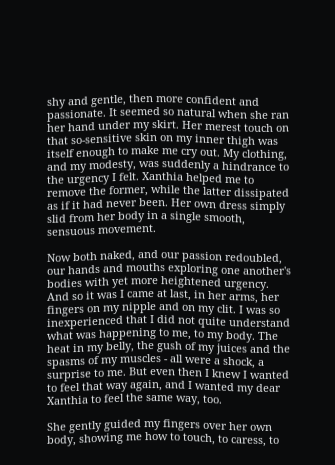shy and gentle, then more confident and passionate. It seemed so natural when she ran her hand under my skirt. Her merest touch on that so-sensitive skin on my inner thigh was itself enough to make me cry out. My clothing, and my modesty, was suddenly a hindrance to the urgency I felt. Xanthia helped me to remove the former, while the latter dissipated as if it had never been. Her own dress simply slid from her body in a single smooth, sensuous movement.

Now both naked, and our passion redoubled, our hands and mouths exploring one another's bodies with yet more heightened urgency. And so it was I came at last, in her arms, her fingers on my nipple and on my clit. I was so inexperienced that I did not quite understand what was happening to me, to my body. The heat in my belly, the gush of my juices and the spasms of my muscles - all were a shock, a surprise to me. But even then I knew I wanted to feel that way again, and I wanted my dear Xanthia to feel the same way, too.

She gently guided my fingers over her own body, showing me how to touch, to caress, to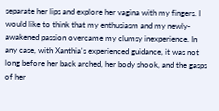separate her lips and explore her vagina with my fingers. I would like to think that my enthusiasm and my newly-awakened passion overcame my clumsy inexperience. In any case, with Xanthia's experienced guidance, it was not long before her back arched, her body shook, and the gasps of her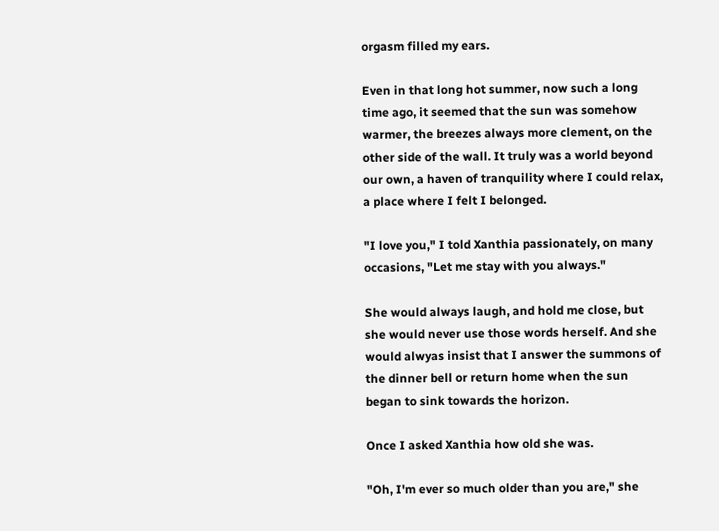orgasm filled my ears.

Even in that long hot summer, now such a long time ago, it seemed that the sun was somehow warmer, the breezes always more clement, on the other side of the wall. It truly was a world beyond our own, a haven of tranquility where I could relax, a place where I felt I belonged.

"I love you," I told Xanthia passionately, on many occasions, "Let me stay with you always."

She would always laugh, and hold me close, but she would never use those words herself. And she would alwyas insist that I answer the summons of the dinner bell or return home when the sun began to sink towards the horizon.

Once I asked Xanthia how old she was.

"Oh, I'm ever so much older than you are," she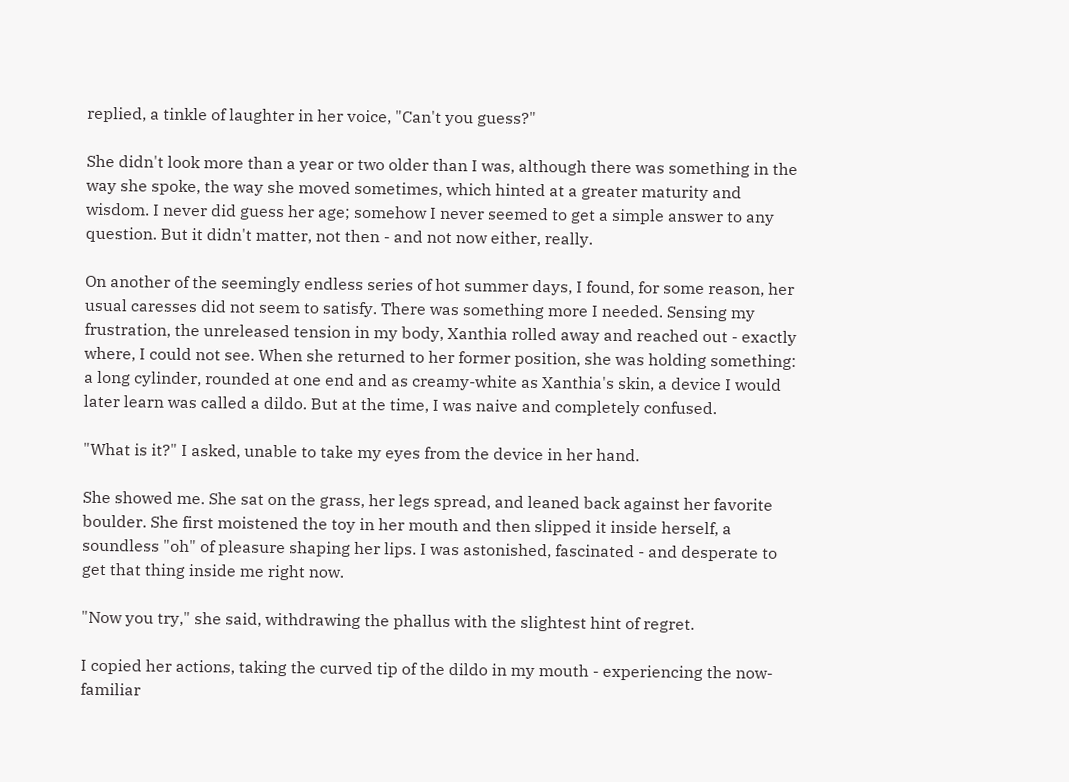replied, a tinkle of laughter in her voice, "Can't you guess?"

She didn't look more than a year or two older than I was, although there was something in the way she spoke, the way she moved sometimes, which hinted at a greater maturity and wisdom. I never did guess her age; somehow I never seemed to get a simple answer to any question. But it didn't matter, not then - and not now either, really.

On another of the seemingly endless series of hot summer days, I found, for some reason, her usual caresses did not seem to satisfy. There was something more I needed. Sensing my frustration, the unreleased tension in my body, Xanthia rolled away and reached out - exactly where, I could not see. When she returned to her former position, she was holding something: a long cylinder, rounded at one end and as creamy-white as Xanthia's skin, a device I would later learn was called a dildo. But at the time, I was naive and completely confused.

"What is it?" I asked, unable to take my eyes from the device in her hand.

She showed me. She sat on the grass, her legs spread, and leaned back against her favorite boulder. She first moistened the toy in her mouth and then slipped it inside herself, a soundless "oh" of pleasure shaping her lips. I was astonished, fascinated - and desperate to get that thing inside me right now.

"Now you try," she said, withdrawing the phallus with the slightest hint of regret.

I copied her actions, taking the curved tip of the dildo in my mouth - experiencing the now-familiar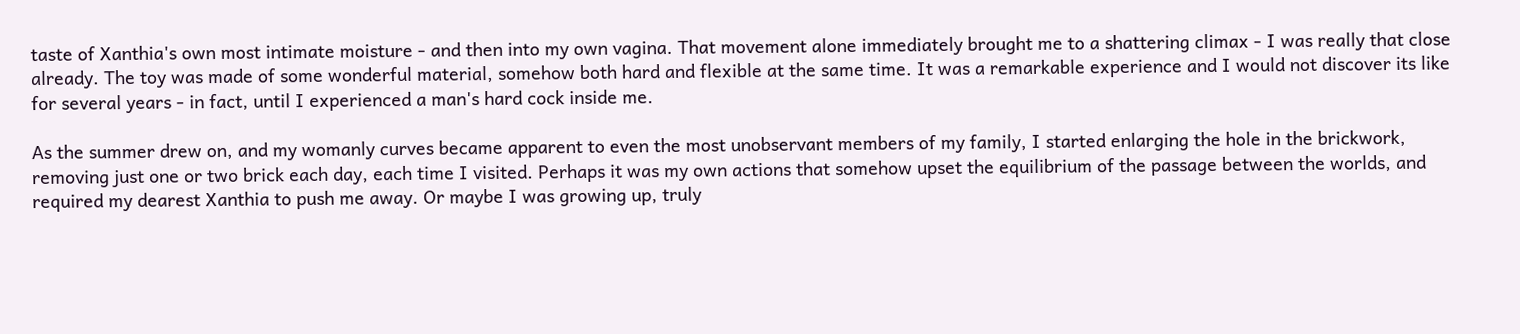taste of Xanthia's own most intimate moisture - and then into my own vagina. That movement alone immediately brought me to a shattering climax - I was really that close already. The toy was made of some wonderful material, somehow both hard and flexible at the same time. It was a remarkable experience and I would not discover its like for several years - in fact, until I experienced a man's hard cock inside me.

As the summer drew on, and my womanly curves became apparent to even the most unobservant members of my family, I started enlarging the hole in the brickwork, removing just one or two brick each day, each time I visited. Perhaps it was my own actions that somehow upset the equilibrium of the passage between the worlds, and required my dearest Xanthia to push me away. Or maybe I was growing up, truly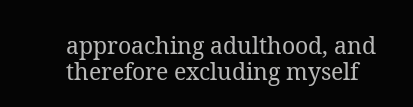approaching adulthood, and therefore excluding myself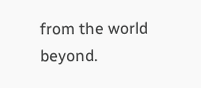from the world beyond.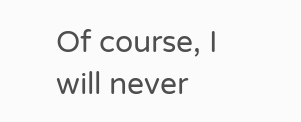Of course, I will never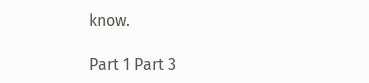know.

Part 1 Part 3